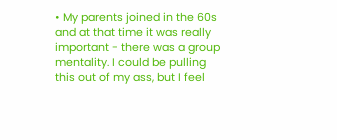• My parents joined in the 60s and at that time it was really important - there was a group mentality. I could be pulling this out of my ass, but I feel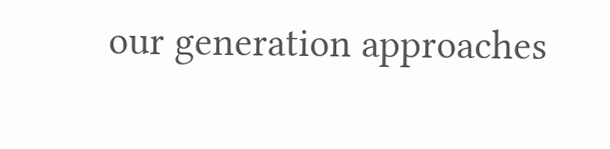our generation approaches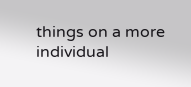things on a more individual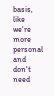basis, like we're more personal and don't need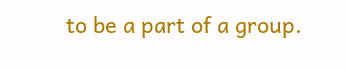to be a part of a group.